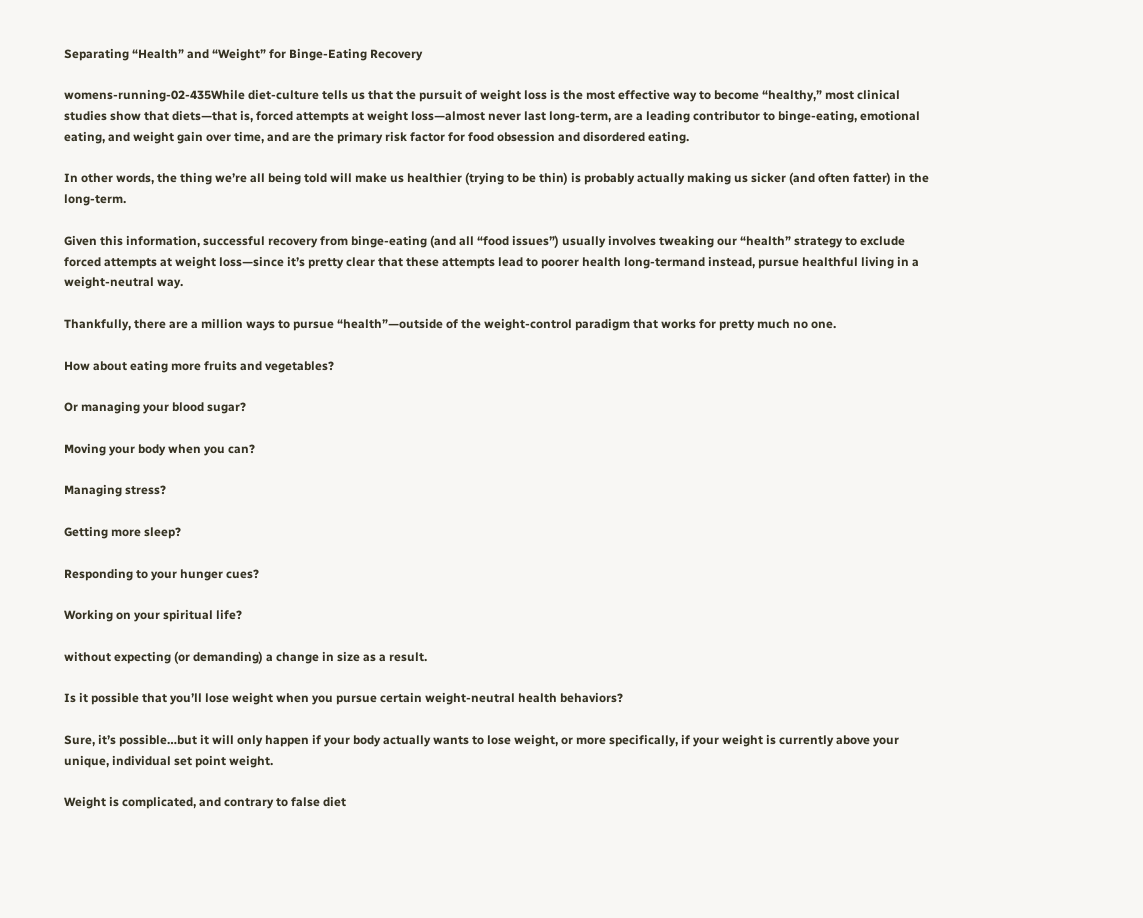Separating “Health” and “Weight” for Binge-Eating Recovery

womens-running-02-435While diet-culture tells us that the pursuit of weight loss is the most effective way to become “healthy,” most clinical studies show that diets—that is, forced attempts at weight loss—almost never last long-term, are a leading contributor to binge-eating, emotional eating, and weight gain over time, and are the primary risk factor for food obsession and disordered eating.

In other words, the thing we’re all being told will make us healthier (trying to be thin) is probably actually making us sicker (and often fatter) in the long-term.

Given this information, successful recovery from binge-eating (and all “food issues”) usually involves tweaking our “health” strategy to exclude forced attempts at weight loss—since it’s pretty clear that these attempts lead to poorer health long-termand instead, pursue healthful living in a weight-neutral way.

Thankfully, there are a million ways to pursue “health”—outside of the weight-control paradigm that works for pretty much no one.

How about eating more fruits and vegetables?

Or managing your blood sugar?

Moving your body when you can?

Managing stress?

Getting more sleep?

Responding to your hunger cues?

Working on your spiritual life?

without expecting (or demanding) a change in size as a result.

Is it possible that you’ll lose weight when you pursue certain weight-neutral health behaviors?

Sure, it’s possible…but it will only happen if your body actually wants to lose weight, or more specifically, if your weight is currently above your unique, individual set point weight.

Weight is complicated, and contrary to false diet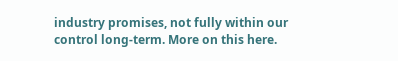industry promises, not fully within our control long-term. More on this here.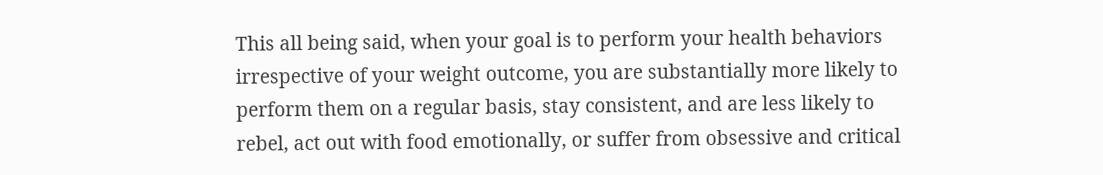This all being said, when your goal is to perform your health behaviors irrespective of your weight outcome, you are substantially more likely to perform them on a regular basis, stay consistent, and are less likely to rebel, act out with food emotionally, or suffer from obsessive and critical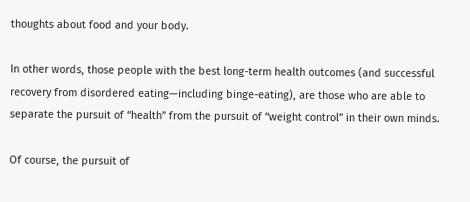thoughts about food and your body.

In other words, those people with the best long-term health outcomes (and successful recovery from disordered eating—including binge-eating), are those who are able to separate the pursuit of “health” from the pursuit of “weight control” in their own minds.

Of course, the pursuit of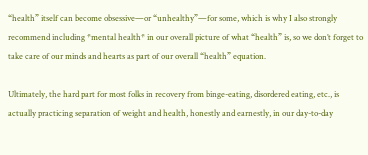“health” itself can become obsessive—or “unhealthy”—for some, which is why I also strongly recommend including *mental health* in our overall picture of what “health” is, so we don’t forget to take care of our minds and hearts as part of our overall “health” equation.

Ultimately, the hard part for most folks in recovery from binge-eating, disordered eating, etc., is actually practicing separation of weight and health, honestly and earnestly, in our day-to-day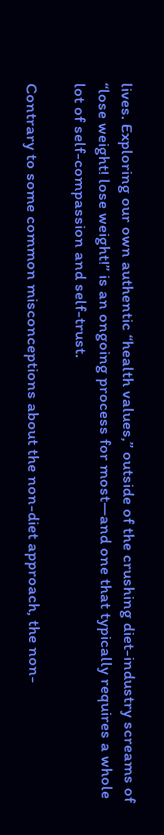lives. Exploring our own authentic “health values,” outside of the crushing diet-industry screams of  “lose weight! lose weight!” is an ongoing process for most—and one that typically requires a whole lot of self-compassion and self-trust.

Contrary to some common misconceptions about the non-diet approach, the non-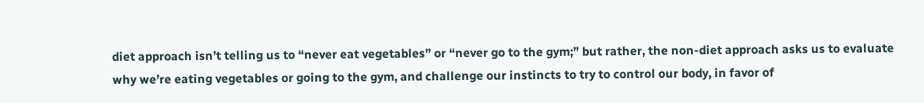diet approach isn’t telling us to “never eat vegetables” or “never go to the gym;” but rather, the non-diet approach asks us to evaluate why we’re eating vegetables or going to the gym, and challenge our instincts to try to control our body, in favor of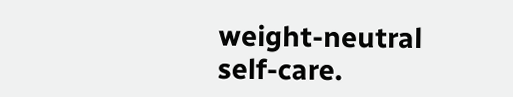weight-neutral self-care.